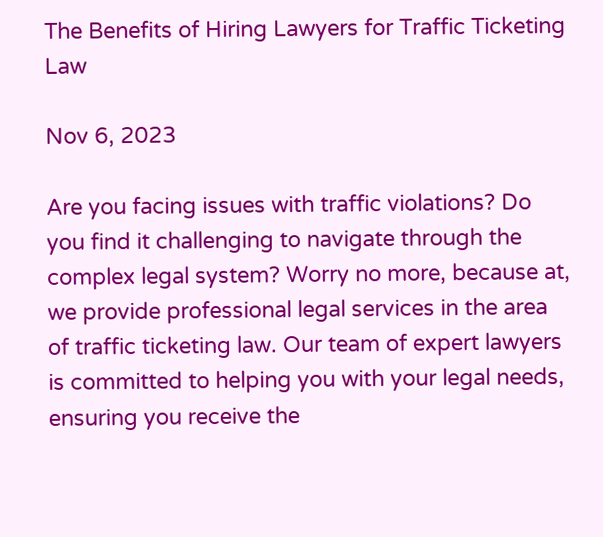The Benefits of Hiring Lawyers for Traffic Ticketing Law

Nov 6, 2023

Are you facing issues with traffic violations? Do you find it challenging to navigate through the complex legal system? Worry no more, because at, we provide professional legal services in the area of traffic ticketing law. Our team of expert lawyers is committed to helping you with your legal needs, ensuring you receive the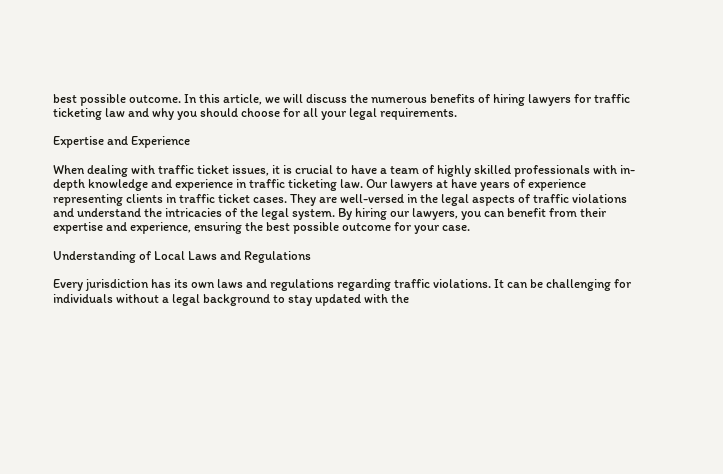best possible outcome. In this article, we will discuss the numerous benefits of hiring lawyers for traffic ticketing law and why you should choose for all your legal requirements.

Expertise and Experience

When dealing with traffic ticket issues, it is crucial to have a team of highly skilled professionals with in-depth knowledge and experience in traffic ticketing law. Our lawyers at have years of experience representing clients in traffic ticket cases. They are well-versed in the legal aspects of traffic violations and understand the intricacies of the legal system. By hiring our lawyers, you can benefit from their expertise and experience, ensuring the best possible outcome for your case.

Understanding of Local Laws and Regulations

Every jurisdiction has its own laws and regulations regarding traffic violations. It can be challenging for individuals without a legal background to stay updated with the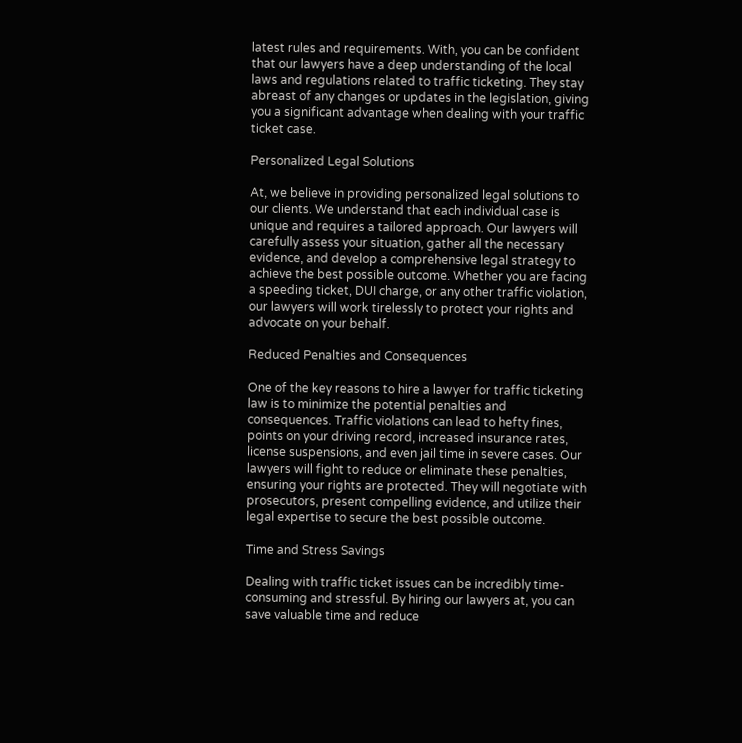latest rules and requirements. With, you can be confident that our lawyers have a deep understanding of the local laws and regulations related to traffic ticketing. They stay abreast of any changes or updates in the legislation, giving you a significant advantage when dealing with your traffic ticket case.

Personalized Legal Solutions

At, we believe in providing personalized legal solutions to our clients. We understand that each individual case is unique and requires a tailored approach. Our lawyers will carefully assess your situation, gather all the necessary evidence, and develop a comprehensive legal strategy to achieve the best possible outcome. Whether you are facing a speeding ticket, DUI charge, or any other traffic violation, our lawyers will work tirelessly to protect your rights and advocate on your behalf.

Reduced Penalties and Consequences

One of the key reasons to hire a lawyer for traffic ticketing law is to minimize the potential penalties and consequences. Traffic violations can lead to hefty fines, points on your driving record, increased insurance rates, license suspensions, and even jail time in severe cases. Our lawyers will fight to reduce or eliminate these penalties, ensuring your rights are protected. They will negotiate with prosecutors, present compelling evidence, and utilize their legal expertise to secure the best possible outcome.

Time and Stress Savings

Dealing with traffic ticket issues can be incredibly time-consuming and stressful. By hiring our lawyers at, you can save valuable time and reduce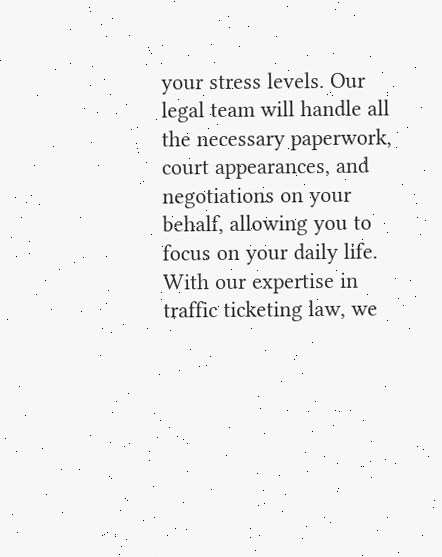your stress levels. Our legal team will handle all the necessary paperwork, court appearances, and negotiations on your behalf, allowing you to focus on your daily life. With our expertise in traffic ticketing law, we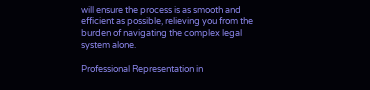will ensure the process is as smooth and efficient as possible, relieving you from the burden of navigating the complex legal system alone.

Professional Representation in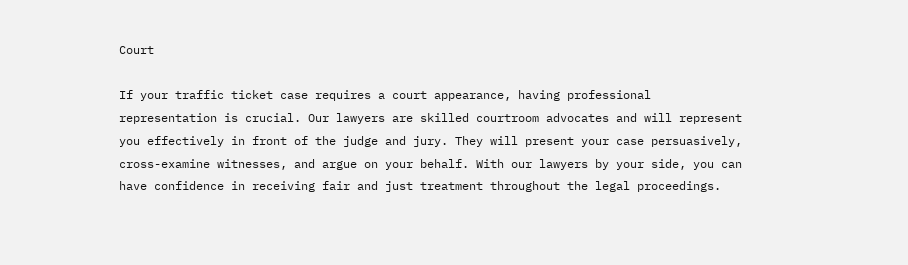Court

If your traffic ticket case requires a court appearance, having professional representation is crucial. Our lawyers are skilled courtroom advocates and will represent you effectively in front of the judge and jury. They will present your case persuasively, cross-examine witnesses, and argue on your behalf. With our lawyers by your side, you can have confidence in receiving fair and just treatment throughout the legal proceedings.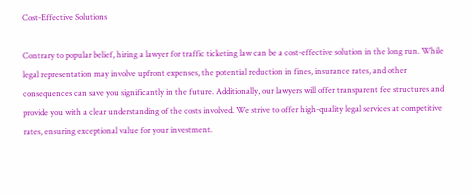Cost-Effective Solutions

Contrary to popular belief, hiring a lawyer for traffic ticketing law can be a cost-effective solution in the long run. While legal representation may involve upfront expenses, the potential reduction in fines, insurance rates, and other consequences can save you significantly in the future. Additionally, our lawyers will offer transparent fee structures and provide you with a clear understanding of the costs involved. We strive to offer high-quality legal services at competitive rates, ensuring exceptional value for your investment.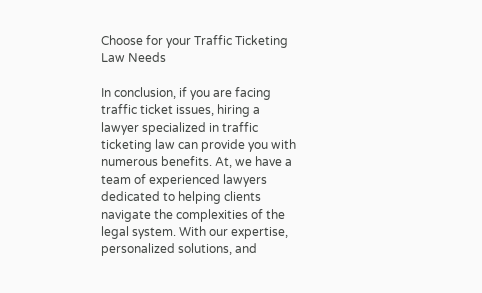Choose for your Traffic Ticketing Law Needs

In conclusion, if you are facing traffic ticket issues, hiring a lawyer specialized in traffic ticketing law can provide you with numerous benefits. At, we have a team of experienced lawyers dedicated to helping clients navigate the complexities of the legal system. With our expertise, personalized solutions, and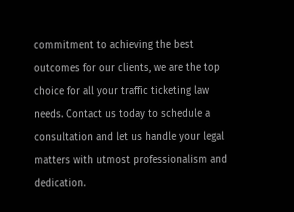commitment to achieving the best outcomes for our clients, we are the top choice for all your traffic ticketing law needs. Contact us today to schedule a consultation and let us handle your legal matters with utmost professionalism and dedication.